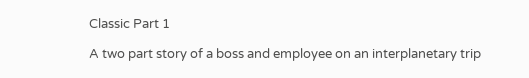Classic Part 1

A two part story of a boss and employee on an interplanetary trip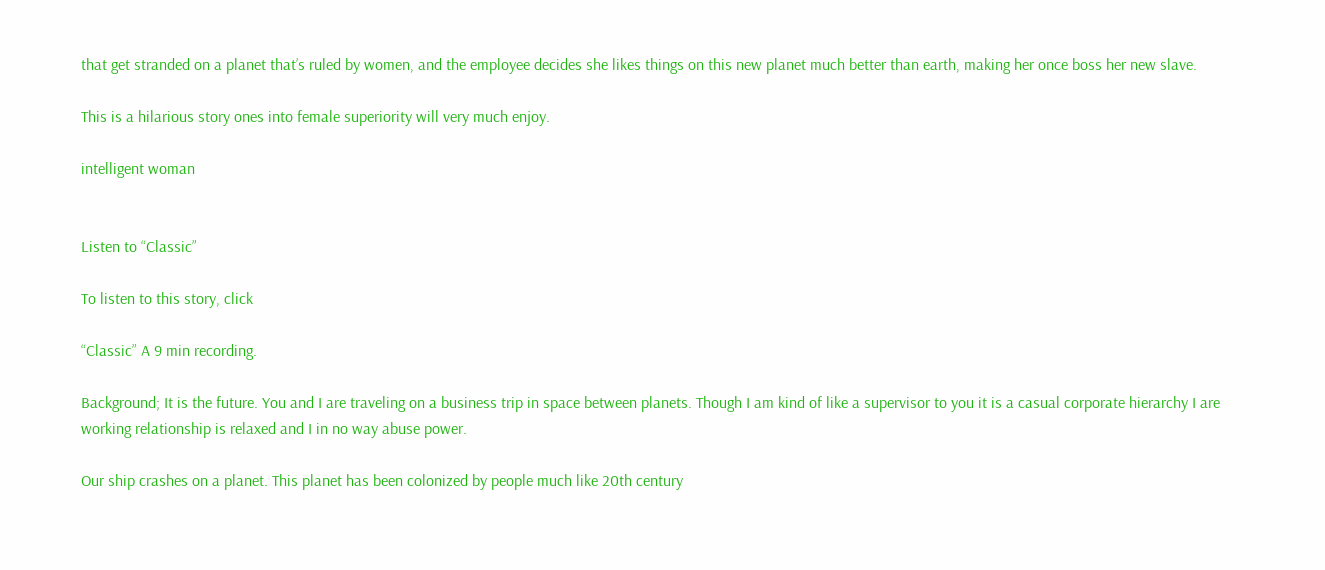that get stranded on a planet that’s ruled by women, and the employee decides she likes things on this new planet much better than earth, making her once boss her new slave.

This is a hilarious story ones into female superiority will very much enjoy.

intelligent woman


Listen to “Classic”

To listen to this story, click

“Classic” A 9 min recording.

Background; It is the future. You and I are traveling on a business trip in space between planets. Though I am kind of like a supervisor to you it is a casual corporate hierarchy I are working relationship is relaxed and I in no way abuse power.

Our ship crashes on a planet. This planet has been colonized by people much like 20th century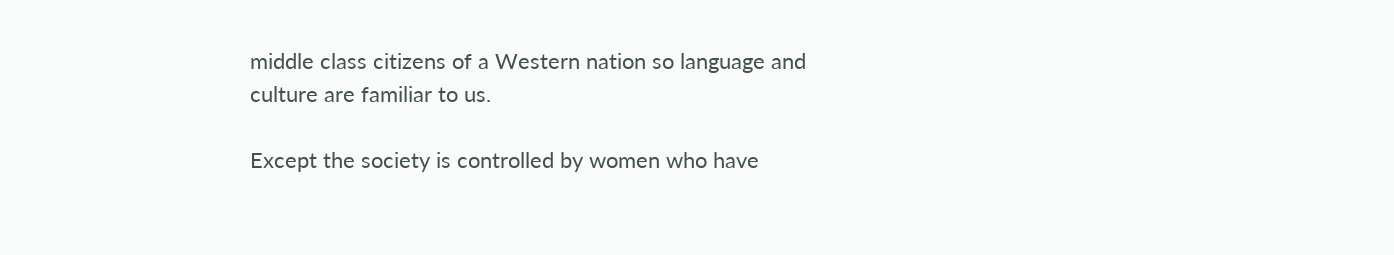middle class citizens of a Western nation so language and culture are familiar to us.

Except the society is controlled by women who have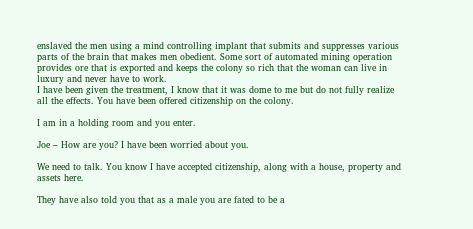enslaved the men using a mind controlling implant that submits and suppresses various parts of the brain that makes men obedient. Some sort of automated mining operation provides ore that is exported and keeps the colony so rich that the woman can live in luxury and never have to work.
I have been given the treatment, I know that it was dome to me but do not fully realize all the effects. You have been offered citizenship on the colony.

I am in a holding room and you enter.

Joe – How are you? I have been worried about you.

We need to talk. You know I have accepted citizenship, along with a house, property and assets here.

They have also told you that as a male you are fated to be a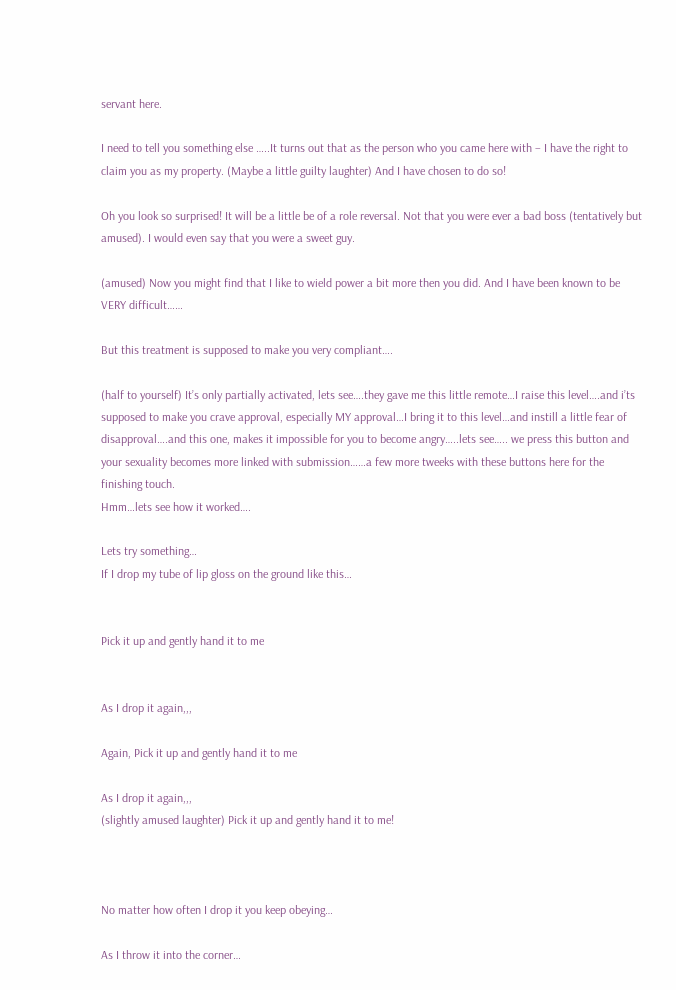servant here.

I need to tell you something else …..It turns out that as the person who you came here with – I have the right to claim you as my property. (Maybe a little guilty laughter) And I have chosen to do so!

Oh you look so surprised! It will be a little be of a role reversal. Not that you were ever a bad boss (tentatively but amused). I would even say that you were a sweet guy.

(amused) Now you might find that I like to wield power a bit more then you did. And I have been known to be VERY difficult……

But this treatment is supposed to make you very compliant….

(half to yourself) It’s only partially activated, lets see….they gave me this little remote…I raise this level….and i’ts supposed to make you crave approval, especially MY approval…I bring it to this level…and instill a little fear of disapproval….and this one, makes it impossible for you to become angry…..lets see….. we press this button and your sexuality becomes more linked with submission……a few more tweeks with these buttons here for the finishing touch.
Hmm…lets see how it worked….

Lets try something…
If I drop my tube of lip gloss on the ground like this…


Pick it up and gently hand it to me


As I drop it again,,,

Again, Pick it up and gently hand it to me

As I drop it again,,,
(slightly amused laughter) Pick it up and gently hand it to me!



No matter how often I drop it you keep obeying…

As I throw it into the corner…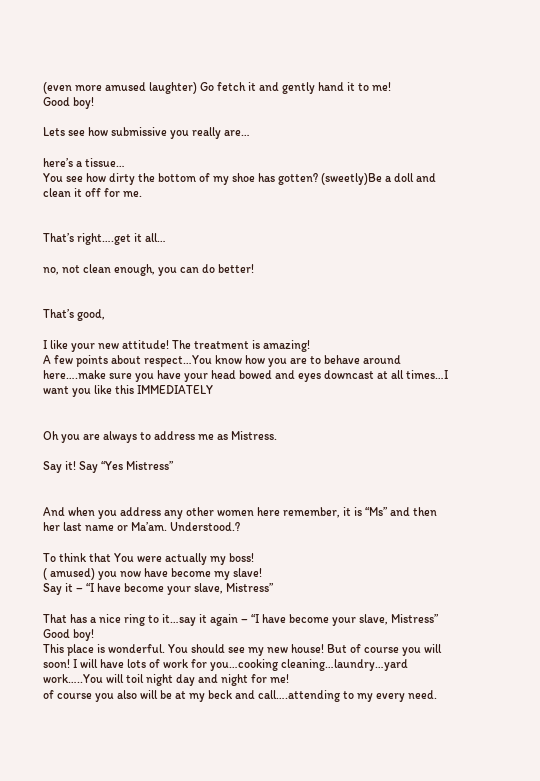(even more amused laughter) Go fetch it and gently hand it to me!
Good boy!

Lets see how submissive you really are…

here’s a tissue…
You see how dirty the bottom of my shoe has gotten? (sweetly)Be a doll and clean it off for me.


That’s right….get it all…

no, not clean enough, you can do better!


That’s good,

I like your new attitude! The treatment is amazing!
A few points about respect…You know how you are to behave around here….make sure you have your head bowed and eyes downcast at all times…I want you like this IMMEDIATELY


Oh you are always to address me as Mistress.

Say it! Say “Yes Mistress”


And when you address any other women here remember, it is “Ms” and then her last name or Ma’am. Understood.?

To think that You were actually my boss!
( amused) you now have become my slave!
Say it – “I have become your slave, Mistress”

That has a nice ring to it…say it again – “I have become your slave, Mistress”
Good boy!
This place is wonderful. You should see my new house! But of course you will soon! I will have lots of work for you…cooking cleaning…laundry…yard work…..You will toil night day and night for me!
of course you also will be at my beck and call….attending to my every need.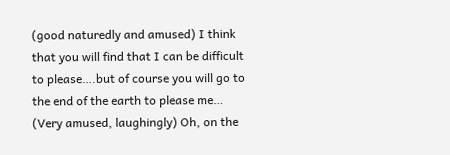(good naturedly and amused) I think that you will find that I can be difficult to please….but of course you will go to the end of the earth to please me…
(Very amused, laughingly) Oh, on the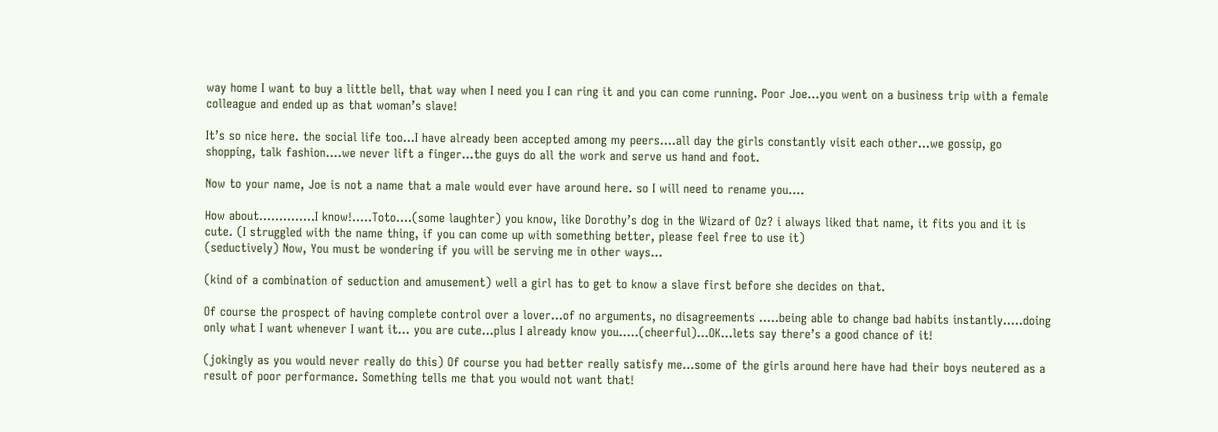way home I want to buy a little bell, that way when I need you I can ring it and you can come running. Poor Joe…you went on a business trip with a female colleague and ended up as that woman’s slave!

It’s so nice here. the social life too…I have already been accepted among my peers….all day the girls constantly visit each other…we gossip, go shopping, talk fashion….we never lift a finger…the guys do all the work and serve us hand and foot.

Now to your name, Joe is not a name that a male would ever have around here. so I will need to rename you….

How about…………..I know!…..Toto….(some laughter) you know, like Dorothy’s dog in the Wizard of Oz? i always liked that name, it fits you and it is cute. (I struggled with the name thing, if you can come up with something better, please feel free to use it)
(seductively) Now, You must be wondering if you will be serving me in other ways…

(kind of a combination of seduction and amusement) well a girl has to get to know a slave first before she decides on that.

Of course the prospect of having complete control over a lover…of no arguments, no disagreements …..being able to change bad habits instantly…..doing only what I want whenever I want it… you are cute…plus I already know you…..(cheerful)…OK…lets say there’s a good chance of it!

(jokingly as you would never really do this) Of course you had better really satisfy me…some of the girls around here have had their boys neutered as a result of poor performance. Something tells me that you would not want that!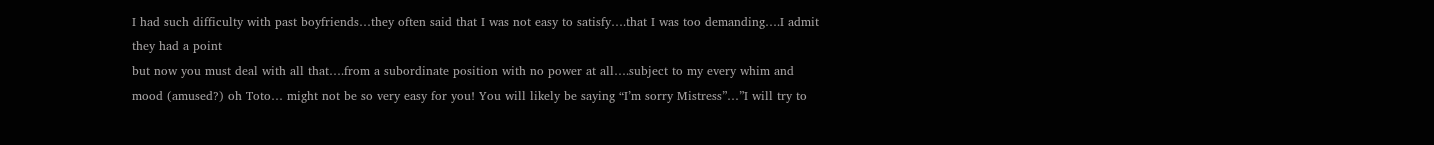I had such difficulty with past boyfriends…they often said that I was not easy to satisfy….that I was too demanding….I admit they had a point
but now you must deal with all that….from a subordinate position with no power at all….subject to my every whim and mood (amused?) oh Toto… might not be so very easy for you! You will likely be saying “I’m sorry Mistress”…”I will try to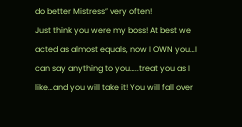do better Mistress” very often!
Just think you were my boss! At best we acted as almost equals, now I OWN you…I can say anything to you…..treat you as I like…and you will take it! You will fall over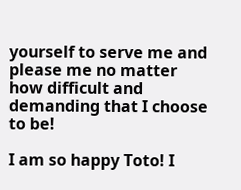yourself to serve me and please me no matter how difficult and demanding that I choose to be!

I am so happy Toto! I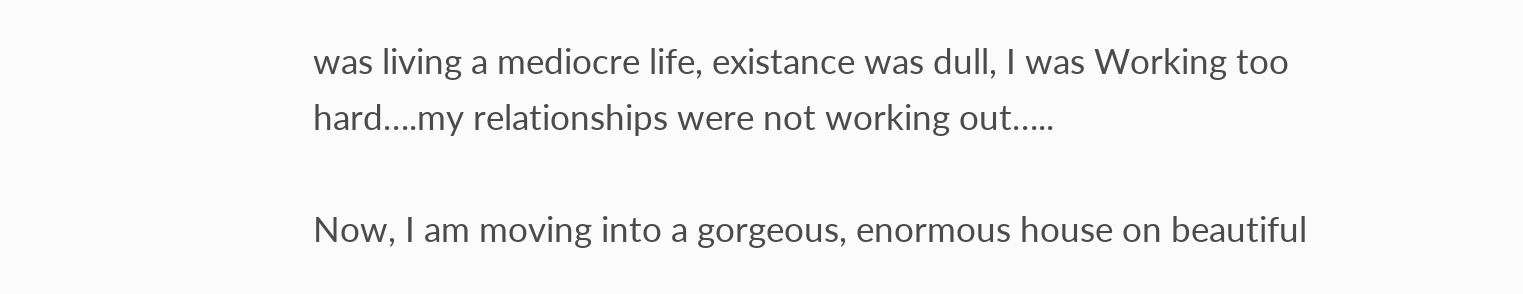was living a mediocre life, existance was dull, I was Working too hard….my relationships were not working out…..

Now, I am moving into a gorgeous, enormous house on beautiful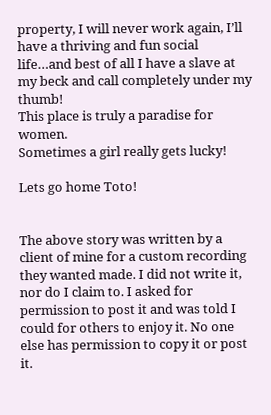property, I will never work again, I’ll have a thriving and fun social life…and best of all I have a slave at my beck and call completely under my thumb!
This place is truly a paradise for women.
Sometimes a girl really gets lucky!

Lets go home Toto!


The above story was written by a client of mine for a custom recording they wanted made. I did not write it, nor do I claim to. I asked for permission to post it and was told I could for others to enjoy it. No one else has permission to copy it or post it.